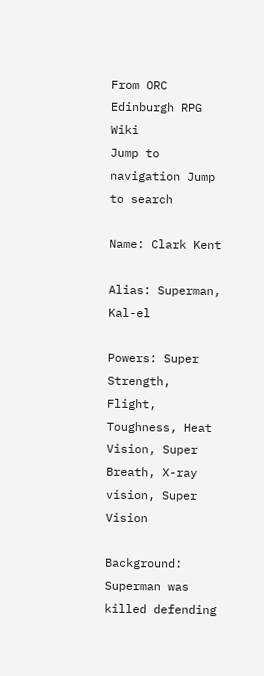From ORC Edinburgh RPG Wiki
Jump to navigation Jump to search

Name: Clark Kent

Alias: Superman, Kal-el

Powers: Super Strength, Flight, Toughness, Heat Vision, Super Breath, X-ray vision, Super Vision

Background: Superman was killed defending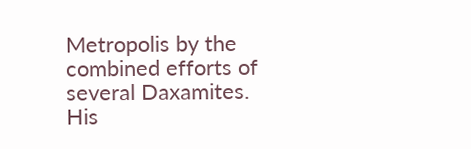Metropolis by the combined efforts of several Daxamites. His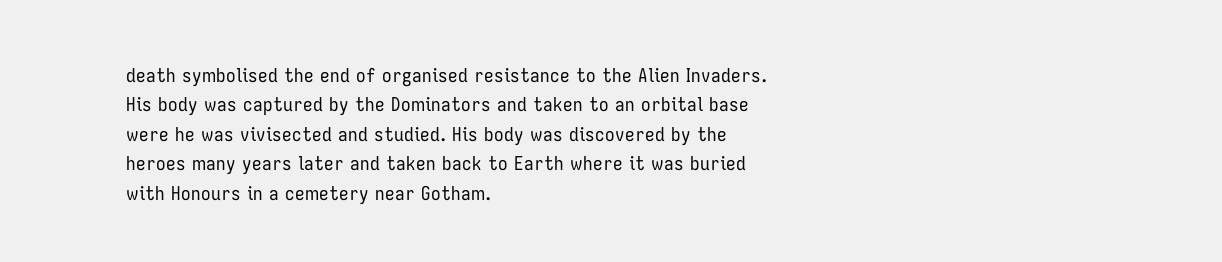death symbolised the end of organised resistance to the Alien Invaders. His body was captured by the Dominators and taken to an orbital base were he was vivisected and studied. His body was discovered by the heroes many years later and taken back to Earth where it was buried with Honours in a cemetery near Gotham.